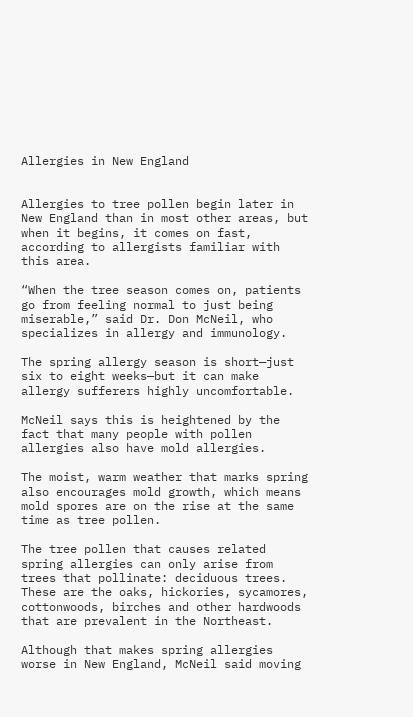Allergies in New England


Allergies to tree pollen begin later in New England than in most other areas, but when it begins, it comes on fast, according to allergists familiar with this area.

“When the tree season comes on, patients go from feeling normal to just being miserable,” said Dr. Don McNeil, who specializes in allergy and immunology.

The spring allergy season is short—just six to eight weeks—but it can make allergy sufferers highly uncomfortable.

McNeil says this is heightened by the fact that many people with pollen allergies also have mold allergies.

The moist, warm weather that marks spring also encourages mold growth, which means mold spores are on the rise at the same time as tree pollen.

The tree pollen that causes related spring allergies can only arise from trees that pollinate: deciduous trees. These are the oaks, hickories, sycamores, cottonwoods, birches and other hardwoods that are prevalent in the Northeast.

Although that makes spring allergies worse in New England, McNeil said moving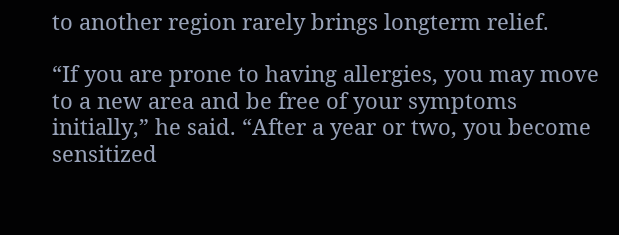to another region rarely brings longterm relief.

“If you are prone to having allergies, you may move to a new area and be free of your symptoms initially,” he said. “After a year or two, you become sensitized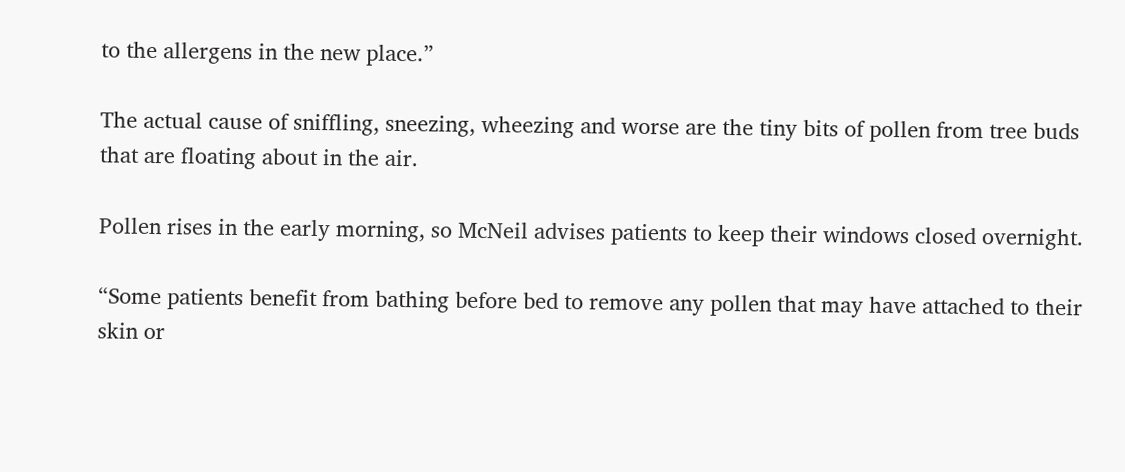to the allergens in the new place.”

The actual cause of sniffling, sneezing, wheezing and worse are the tiny bits of pollen from tree buds that are floating about in the air.

Pollen rises in the early morning, so McNeil advises patients to keep their windows closed overnight.

“Some patients benefit from bathing before bed to remove any pollen that may have attached to their skin or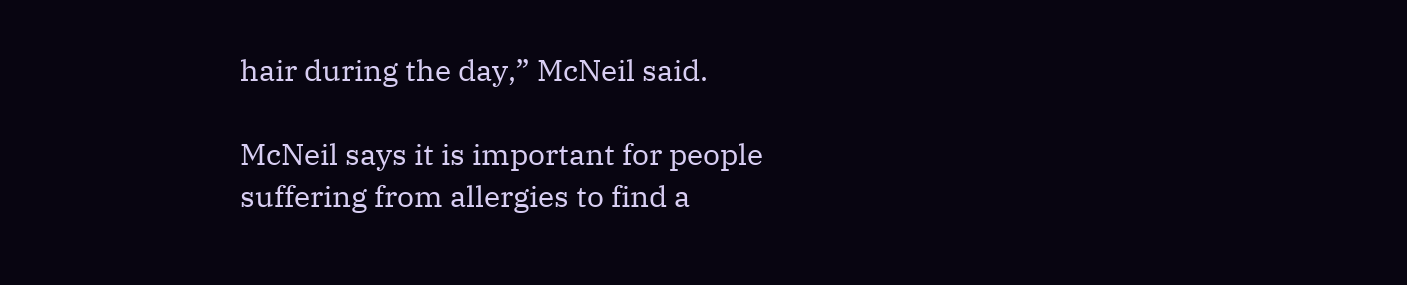hair during the day,” McNeil said.

McNeil says it is important for people suffering from allergies to find a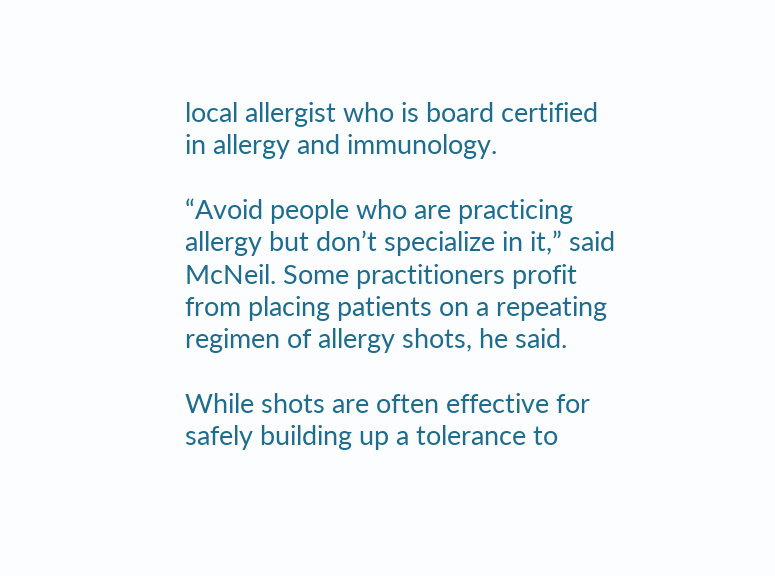local allergist who is board certified in allergy and immunology.

“Avoid people who are practicing allergy but don’t specialize in it,” said McNeil. Some practitioners profit from placing patients on a repeating regimen of allergy shots, he said.

While shots are often effective for safely building up a tolerance to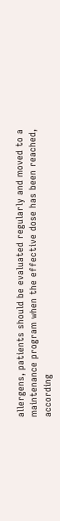allergens, patients should be evaluated regularly and moved to a maintenance program when the effective dose has been reached, according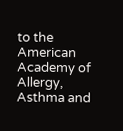to the American Academy of Allergy, Asthma and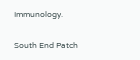Immunology.

South End Patch